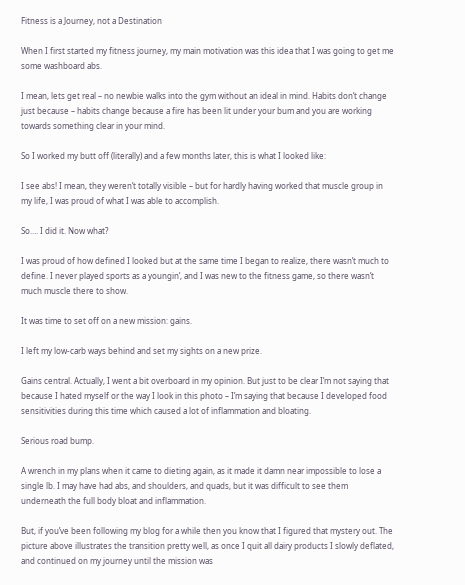Fitness is a Journey, not a Destination

When I first started my fitness journey, my main motivation was this idea that I was going to get me some washboard abs.

I mean, lets get real – no newbie walks into the gym without an ideal in mind. Habits don’t change just because – habits change because a fire has been lit under your bum and you are working towards something clear in your mind.

So I worked my butt off (literally) and a few months later, this is what I looked like:

I see abs! I mean, they weren’t totally visible – but for hardly having worked that muscle group in my life, I was proud of what I was able to accomplish.

So…. I did it. Now what?

I was proud of how defined I looked but at the same time I began to realize, there wasn’t much to define. I never played sports as a youngin’, and I was new to the fitness game, so there wasn’t much muscle there to show.

It was time to set off on a new mission: gains.

I left my low-carb ways behind and set my sights on a new prize.

Gains central. Actually, I went a bit overboard in my opinion. But just to be clear I’m not saying that because I hated myself or the way I look in this photo – I’m saying that because I developed food sensitivities during this time which caused a lot of inflammation and bloating.

Serious road bump.

A wrench in my plans when it came to dieting again, as it made it damn near impossible to lose a single lb. I may have had abs, and shoulders, and quads, but it was difficult to see them underneath the full body bloat and inflammation.

But, if you’ve been following my blog for a while then you know that I figured that mystery out. The picture above illustrates the transition pretty well, as once I quit all dairy products I slowly deflated, and continued on my journey until the mission was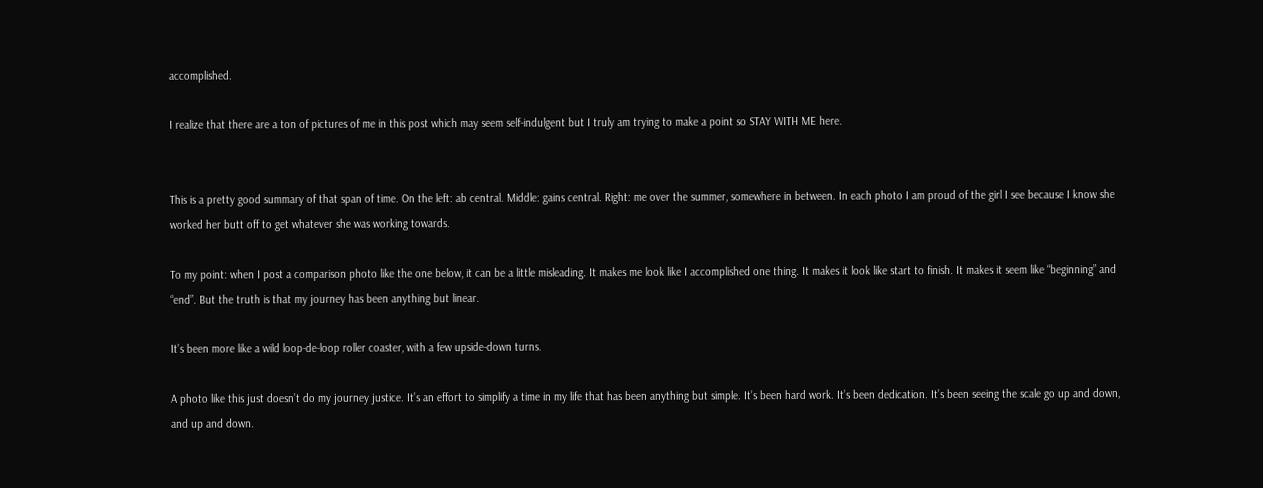accomplished.

I realize that there are a ton of pictures of me in this post which may seem self-indulgent but I truly am trying to make a point so STAY WITH ME here.


This is a pretty good summary of that span of time. On the left: ab central. Middle: gains central. Right: me over the summer, somewhere in between. In each photo I am proud of the girl I see because I know she worked her butt off to get whatever she was working towards.

To my point: when I post a comparison photo like the one below, it can be a little misleading. It makes me look like I accomplished one thing. It makes it look like start to finish. It makes it seem like “beginning” and “end”. But the truth is that my journey has been anything but linear.

It’s been more like a wild loop-de-loop roller coaster, with a few upside-down turns.

A photo like this just doesn’t do my journey justice. It’s an effort to simplify a time in my life that has been anything but simple. It’s been hard work. It’s been dedication. It’s been seeing the scale go up and down, and up and down.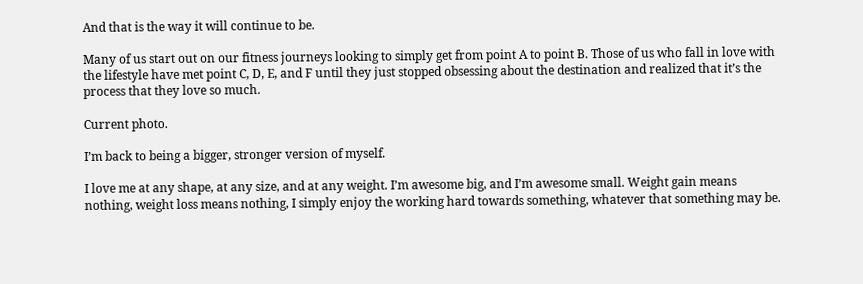And that is the way it will continue to be.

Many of us start out on our fitness journeys looking to simply get from point A to point B. Those of us who fall in love with the lifestyle have met point C, D, E, and F until they just stopped obsessing about the destination and realized that it’s the process that they love so much.

Current photo.

I’m back to being a bigger, stronger version of myself.

I love me at any shape, at any size, and at any weight. I’m awesome big, and I’m awesome small. Weight gain means nothing, weight loss means nothing, I simply enjoy the working hard towards something, whatever that something may be.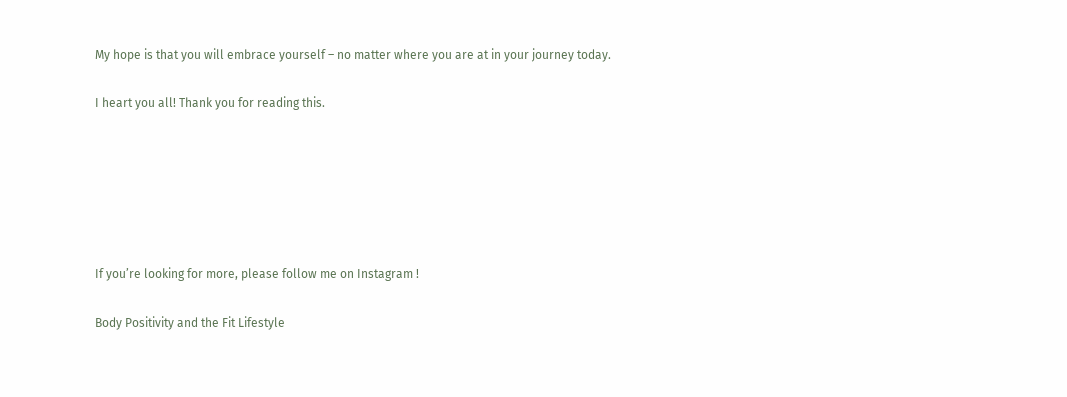My hope is that you will embrace yourself – no matter where you are at in your journey today.

I heart you all! Thank you for reading this.






If you’re looking for more, please follow me on Instagram !

Body Positivity and the Fit Lifestyle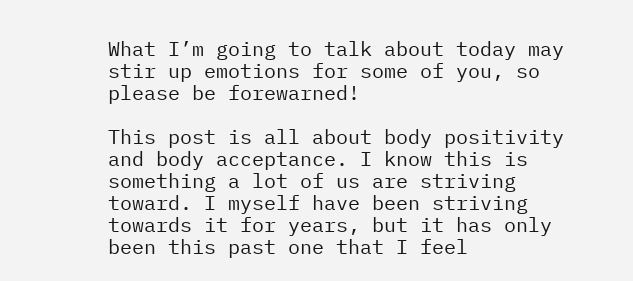What I’m going to talk about today may stir up emotions for some of you, so please be forewarned!

This post is all about body positivity and body acceptance. I know this is something a lot of us are striving toward. I myself have been striving towards it for years, but it has only been this past one that I feel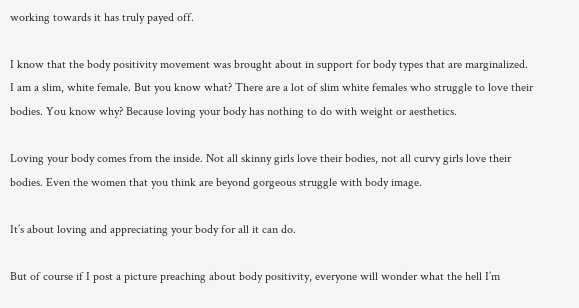working towards it has truly payed off.

I know that the body positivity movement was brought about in support for body types that are marginalized. I am a slim, white female. But you know what? There are a lot of slim white females who struggle to love their bodies. You know why? Because loving your body has nothing to do with weight or aesthetics.

Loving your body comes from the inside. Not all skinny girls love their bodies, not all curvy girls love their bodies. Even the women that you think are beyond gorgeous struggle with body image.

It’s about loving and appreciating your body for all it can do.

But of course if I post a picture preaching about body positivity, everyone will wonder what the hell I’m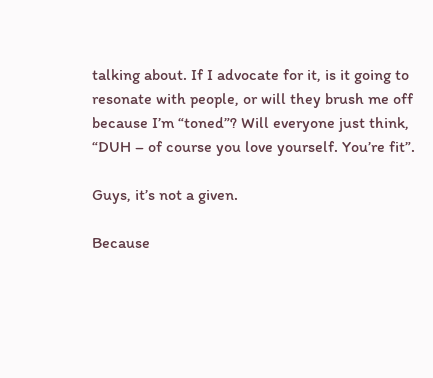talking about. If I advocate for it, is it going to resonate with people, or will they brush me off because I’m “toned”? Will everyone just think, “DUH – of course you love yourself. You’re fit”.

Guys, it’s not a given.

Because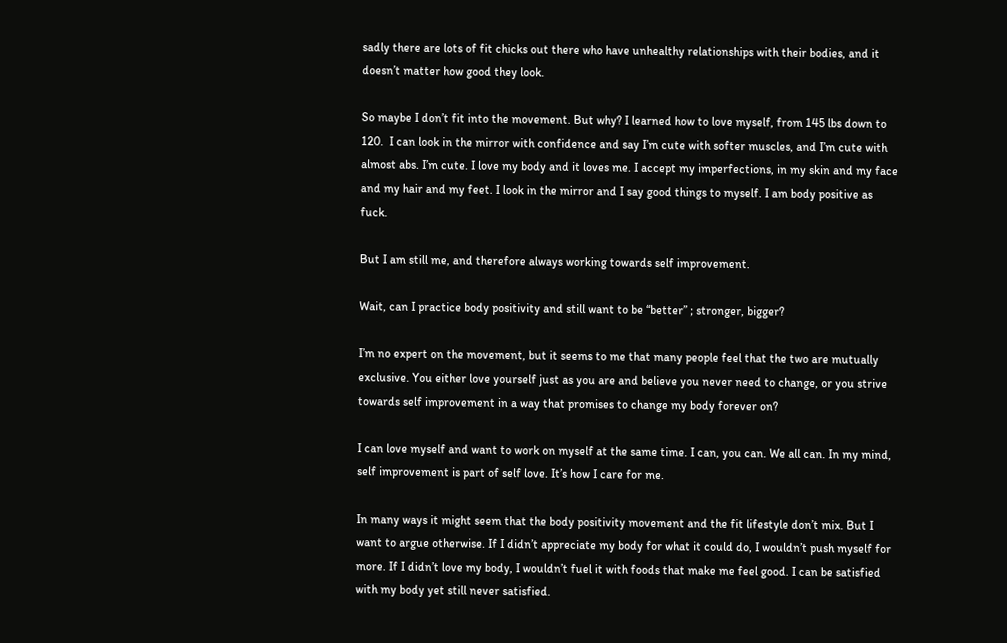sadly there are lots of fit chicks out there who have unhealthy relationships with their bodies, and it doesn’t matter how good they look.

So maybe I don’t fit into the movement. But why? I learned how to love myself, from 145 lbs down to 120.  I can look in the mirror with confidence and say I’m cute with softer muscles, and I’m cute with almost abs. I’m cute. I love my body and it loves me. I accept my imperfections, in my skin and my face and my hair and my feet. I look in the mirror and I say good things to myself. I am body positive as fuck.

But I am still me, and therefore always working towards self improvement.

Wait, can I practice body positivity and still want to be “better” ; stronger, bigger?

I’m no expert on the movement, but it seems to me that many people feel that the two are mutually exclusive. You either love yourself just as you are and believe you never need to change, or you strive towards self improvement in a way that promises to change my body forever on?

I can love myself and want to work on myself at the same time. I can, you can. We all can. In my mind, self improvement is part of self love. It’s how I care for me.

In many ways it might seem that the body positivity movement and the fit lifestyle don’t mix. But I want to argue otherwise. If I didn’t appreciate my body for what it could do, I wouldn’t push myself for more. If I didn’t love my body, I wouldn’t fuel it with foods that make me feel good. I can be satisfied with my body yet still never satisfied.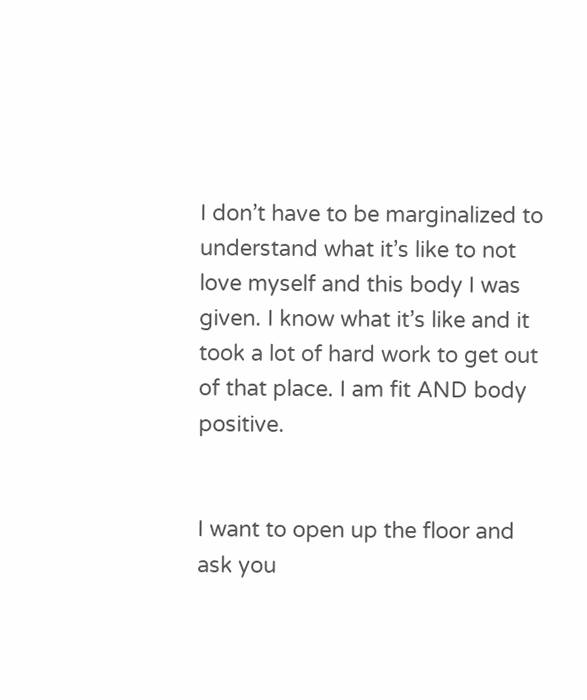I don’t have to be marginalized to understand what it’s like to not love myself and this body I was given. I know what it’s like and it took a lot of hard work to get out of that place. I am fit AND body positive.


I want to open up the floor and ask you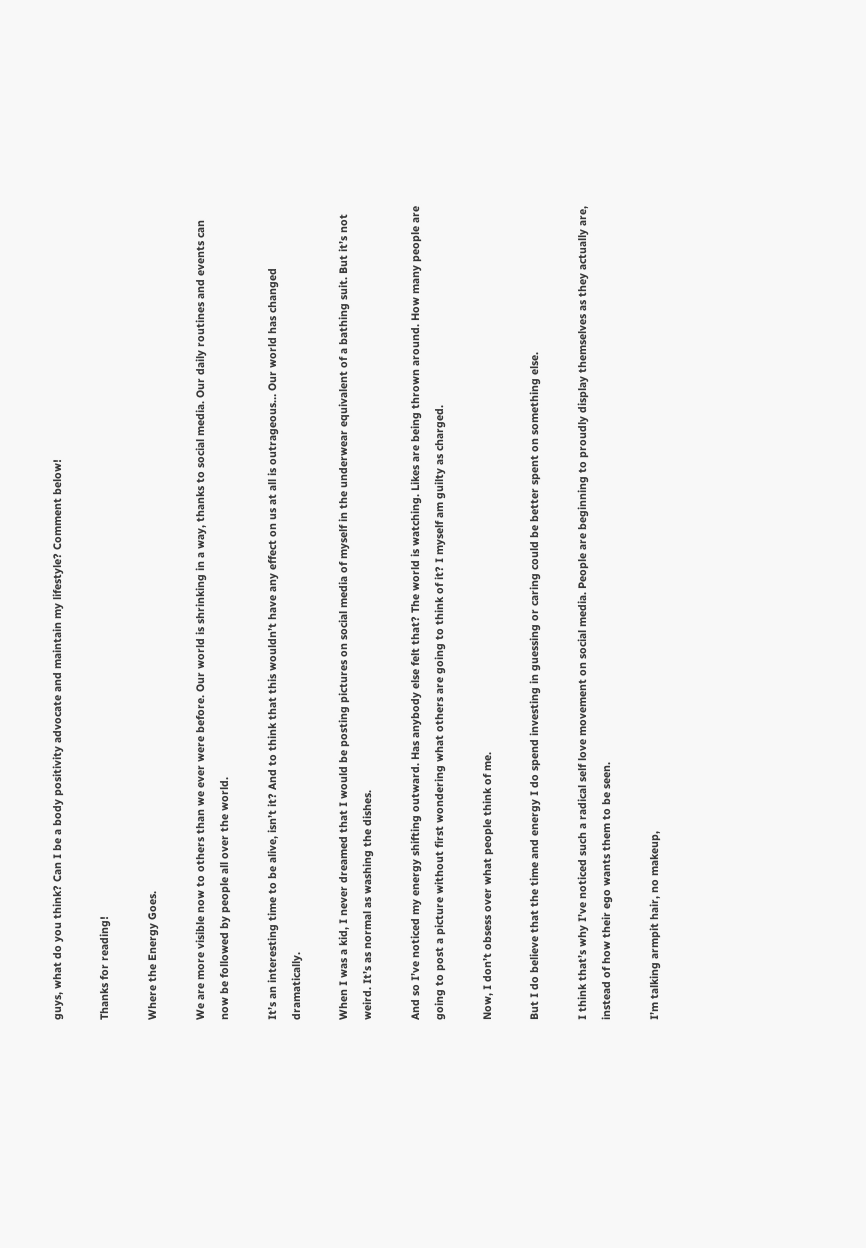guys, what do you think? Can I be a body positivity advocate and maintain my lifestyle? Comment below!

Thanks for reading!

Where the Energy Goes.

We are more visible now to others than we ever were before. Our world is shrinking in a way, thanks to social media. Our daily routines and events can now be followed by people all over the world.

It’s an interesting time to be alive, isn’t it? And to think that this wouldn’t have any effect on us at all is outrageous… Our world has changed dramatically.

When I was a kid, I never dreamed that I would be posting pictures on social media of myself in the underwear equivalent of a bathing suit. But it’s not weird. It’s as normal as washing the dishes.

And so I’ve noticed my energy shifting outward. Has anybody else felt that? The world is watching. Likes are being thrown around. How many people are going to post a picture without first wondering what others are going to think of it? I myself am guilty as charged.

Now, I don’t obsess over what people think of me.

But I do believe that the time and energy I do spend investing in guessing or caring could be better spent on something else.

I think that’s why I’ve noticed such a radical self love movement on social media. People are beginning to proudly display themselves as they actually are, instead of how their ego wants them to be seen.

I’m talking armpit hair, no makeup,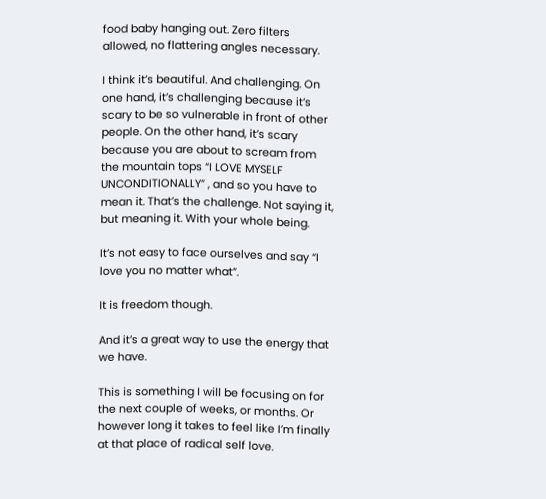food baby hanging out. Zero filters allowed, no flattering angles necessary.

I think it’s beautiful. And challenging. On one hand, it’s challenging because it’s scary to be so vulnerable in front of other people. On the other hand, it’s scary because you are about to scream from the mountain tops “I LOVE MYSELF UNCONDITIONALLY” , and so you have to mean it. That’s the challenge. Not saying it, but meaning it. With your whole being.

It’s not easy to face ourselves and say “I love you no matter what”.

It is freedom though.

And it’s a great way to use the energy that we have.

This is something I will be focusing on for the next couple of weeks, or months. Or however long it takes to feel like I’m finally at that place of radical self love.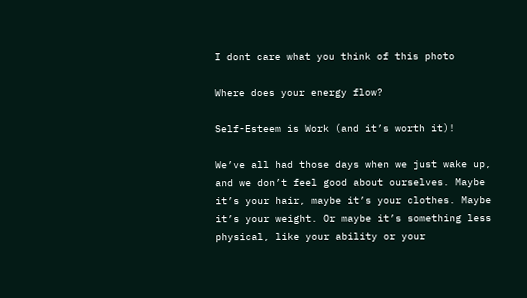I dont care what you think of this photo

Where does your energy flow?

Self-Esteem is Work (and it’s worth it)!

We’ve all had those days when we just wake up, and we don’t feel good about ourselves. Maybe it’s your hair, maybe it’s your clothes. Maybe it’s your weight. Or maybe it’s something less physical, like your ability or your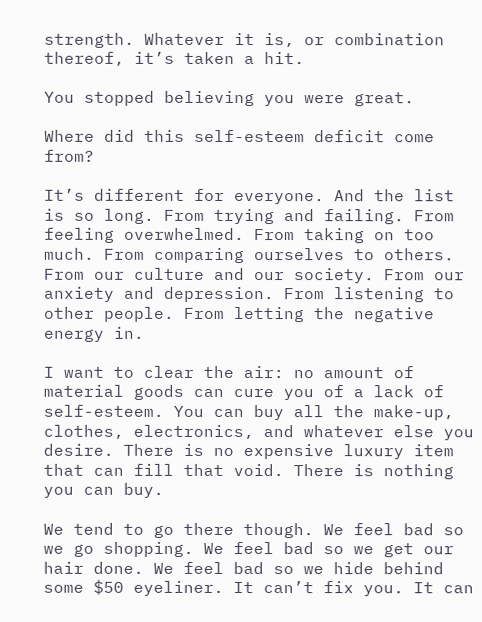strength. Whatever it is, or combination thereof, it’s taken a hit.

You stopped believing you were great.

Where did this self-esteem deficit come from?

It’s different for everyone. And the list is so long. From trying and failing. From feeling overwhelmed. From taking on too much. From comparing ourselves to others. From our culture and our society. From our anxiety and depression. From listening to other people. From letting the negative energy in.

I want to clear the air: no amount of material goods can cure you of a lack of self-esteem. You can buy all the make-up, clothes, electronics, and whatever else you desire. There is no expensive luxury item that can fill that void. There is nothing you can buy.

We tend to go there though. We feel bad so we go shopping. We feel bad so we get our hair done. We feel bad so we hide behind some $50 eyeliner. It can’t fix you. It can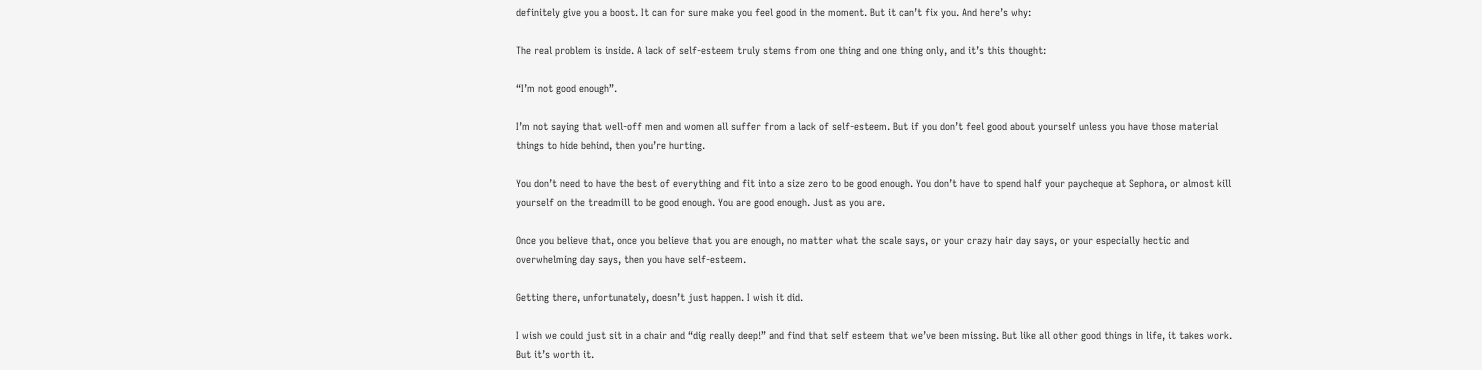definitely give you a boost. It can for sure make you feel good in the moment. But it can’t fix you. And here’s why:

The real problem is inside. A lack of self-esteem truly stems from one thing and one thing only, and it’s this thought:

“I’m not good enough”.

I’m not saying that well-off men and women all suffer from a lack of self-esteem. But if you don’t feel good about yourself unless you have those material things to hide behind, then you’re hurting.

You don’t need to have the best of everything and fit into a size zero to be good enough. You don’t have to spend half your paycheque at Sephora, or almost kill yourself on the treadmill to be good enough. You are good enough. Just as you are.

Once you believe that, once you believe that you are enough, no matter what the scale says, or your crazy hair day says, or your especially hectic and overwhelming day says, then you have self-esteem.

Getting there, unfortunately, doesn’t just happen. I wish it did.

I wish we could just sit in a chair and “dig really deep!” and find that self esteem that we’ve been missing. But like all other good things in life, it takes work. But it’s worth it.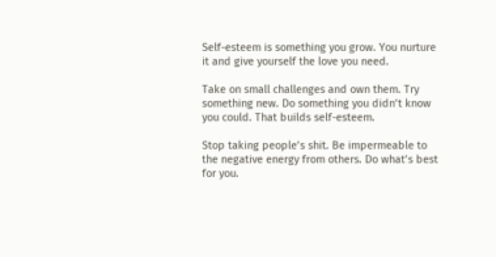Self-esteem is something you grow. You nurture it and give yourself the love you need.

Take on small challenges and own them. Try something new. Do something you didn’t know you could. That builds self-esteem.

Stop taking people’s shit. Be impermeable to the negative energy from others. Do what’s best for you.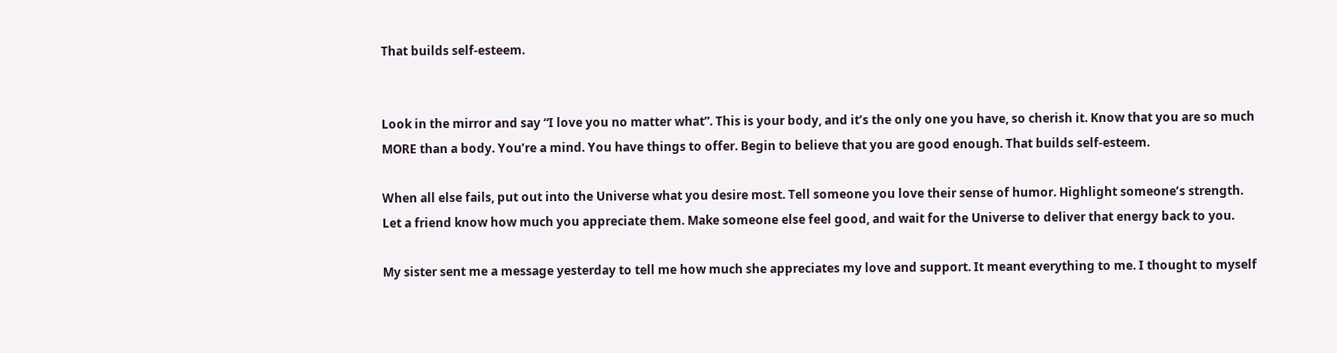That builds self-esteem.


Look in the mirror and say “I love you no matter what”. This is your body, and it’s the only one you have, so cherish it. Know that you are so much MORE than a body. You’re a mind. You have things to offer. Begin to believe that you are good enough. That builds self-esteem.

When all else fails, put out into the Universe what you desire most. Tell someone you love their sense of humor. Highlight someone’s strength. Let a friend know how much you appreciate them. Make someone else feel good, and wait for the Universe to deliver that energy back to you.

My sister sent me a message yesterday to tell me how much she appreciates my love and support. It meant everything to me. I thought to myself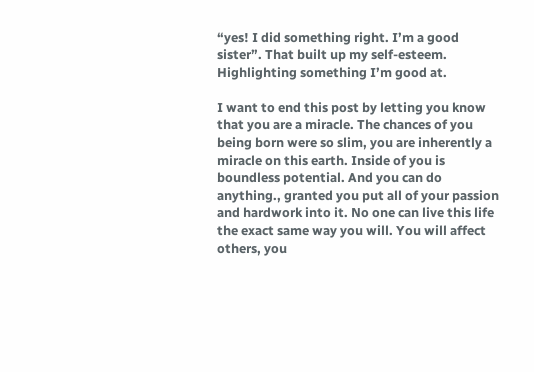“yes! I did something right. I’m a good sister”. That built up my self-esteem. Highlighting something I’m good at.

I want to end this post by letting you know that you are a miracle. The chances of you being born were so slim, you are inherently a miracle on this earth. Inside of you is boundless potential. And you can do anything., granted you put all of your passion and hardwork into it. No one can live this life the exact same way you will. You will affect others, you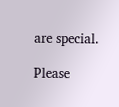are special.

Please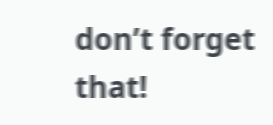don’t forget that!